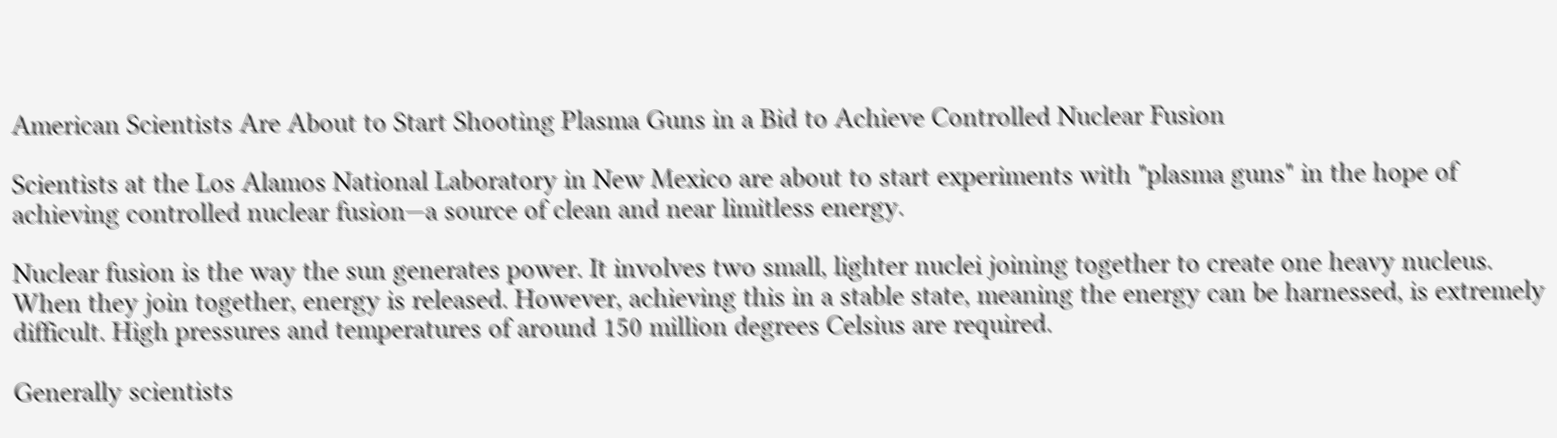American Scientists Are About to Start Shooting Plasma Guns in a Bid to Achieve Controlled Nuclear Fusion

Scientists at the Los Alamos National Laboratory in New Mexico are about to start experiments with "plasma guns" in the hope of achieving controlled nuclear fusion—a source of clean and near limitless energy.

Nuclear fusion is the way the sun generates power. It involves two small, lighter nuclei joining together to create one heavy nucleus. When they join together, energy is released. However, achieving this in a stable state, meaning the energy can be harnessed, is extremely difficult. High pressures and temperatures of around 150 million degrees Celsius are required.

Generally scientists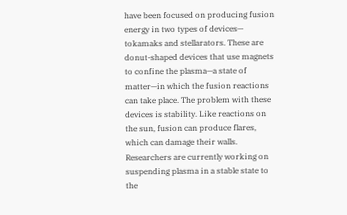have been focused on producing fusion energy in two types of devices— tokamaks and stellarators. These are donut-shaped devices that use magnets to confine the plasma—a state of matter—in which the fusion reactions can take place. The problem with these devices is stability. Like reactions on the sun, fusion can produce flares, which can damage their walls. Researchers are currently working on suspending plasma in a stable state to the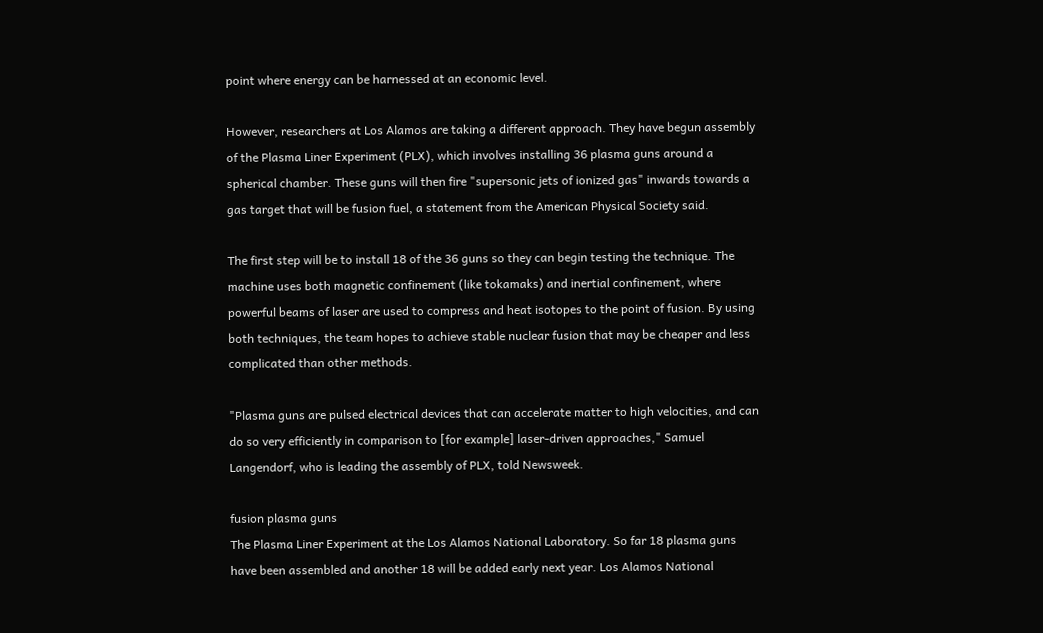point where energy can be harnessed at an economic level.

However, researchers at Los Alamos are taking a different approach. They have begun assembly of the Plasma Liner Experiment (PLX), which involves installing 36 plasma guns around a spherical chamber. These guns will then fire "supersonic jets of ionized gas" inwards towards a gas target that will be fusion fuel, a statement from the American Physical Society said.

The first step will be to install 18 of the 36 guns so they can begin testing the technique. The machine uses both magnetic confinement (like tokamaks) and inertial confinement, where powerful beams of laser are used to compress and heat isotopes to the point of fusion. By using both techniques, the team hopes to achieve stable nuclear fusion that may be cheaper and less complicated than other methods.

"Plasma guns are pulsed electrical devices that can accelerate matter to high velocities, and can do so very efficiently in comparison to [for example] laser-driven approaches," Samuel Langendorf, who is leading the assembly of PLX, told Newsweek.

fusion plasma guns
The Plasma Liner Experiment at the Los Alamos National Laboratory. So far 18 plasma guns have been assembled and another 18 will be added early next year. Los Alamos National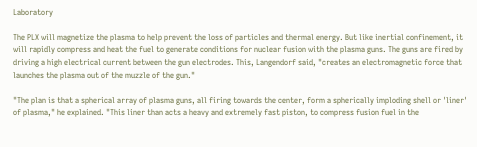Laboratory

The PLX will magnetize the plasma to help prevent the loss of particles and thermal energy. But like inertial confinement, it will rapidly compress and heat the fuel to generate conditions for nuclear fusion with the plasma guns. The guns are fired by driving a high electrical current between the gun electrodes. This, Langendorf said, "creates an electromagnetic force that launches the plasma out of the muzzle of the gun."

"The plan is that a spherical array of plasma guns, all firing towards the center, form a spherically imploding shell or 'liner' of plasma," he explained. "This liner than acts a heavy and extremely fast piston, to compress fusion fuel in the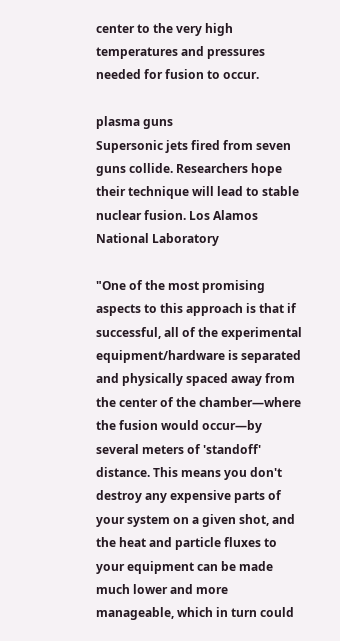center to the very high temperatures and pressures needed for fusion to occur.

plasma guns
Supersonic jets fired from seven guns collide. Researchers hope their technique will lead to stable nuclear fusion. Los Alamos National Laboratory

"One of the most promising aspects to this approach is that if successful, all of the experimental equipment/hardware is separated and physically spaced away from the center of the chamber—where the fusion would occur—by several meters of 'standoff' distance. This means you don't destroy any expensive parts of your system on a given shot, and the heat and particle fluxes to your equipment can be made much lower and more manageable, which in turn could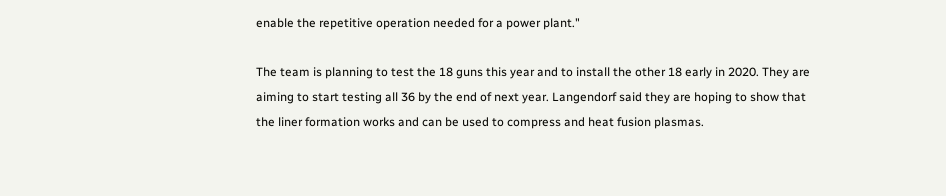enable the repetitive operation needed for a power plant."

The team is planning to test the 18 guns this year and to install the other 18 early in 2020. They are aiming to start testing all 36 by the end of next year. Langendorf said they are hoping to show that the liner formation works and can be used to compress and heat fusion plasmas.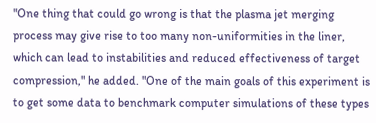"One thing that could go wrong is that the plasma jet merging process may give rise to too many non-uniformities in the liner, which can lead to instabilities and reduced effectiveness of target compression," he added. "One of the main goals of this experiment is to get some data to benchmark computer simulations of these types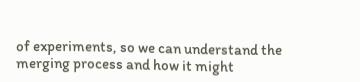of experiments, so we can understand the merging process and how it might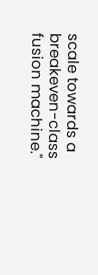scale towards a breakeven-class fusion machine."